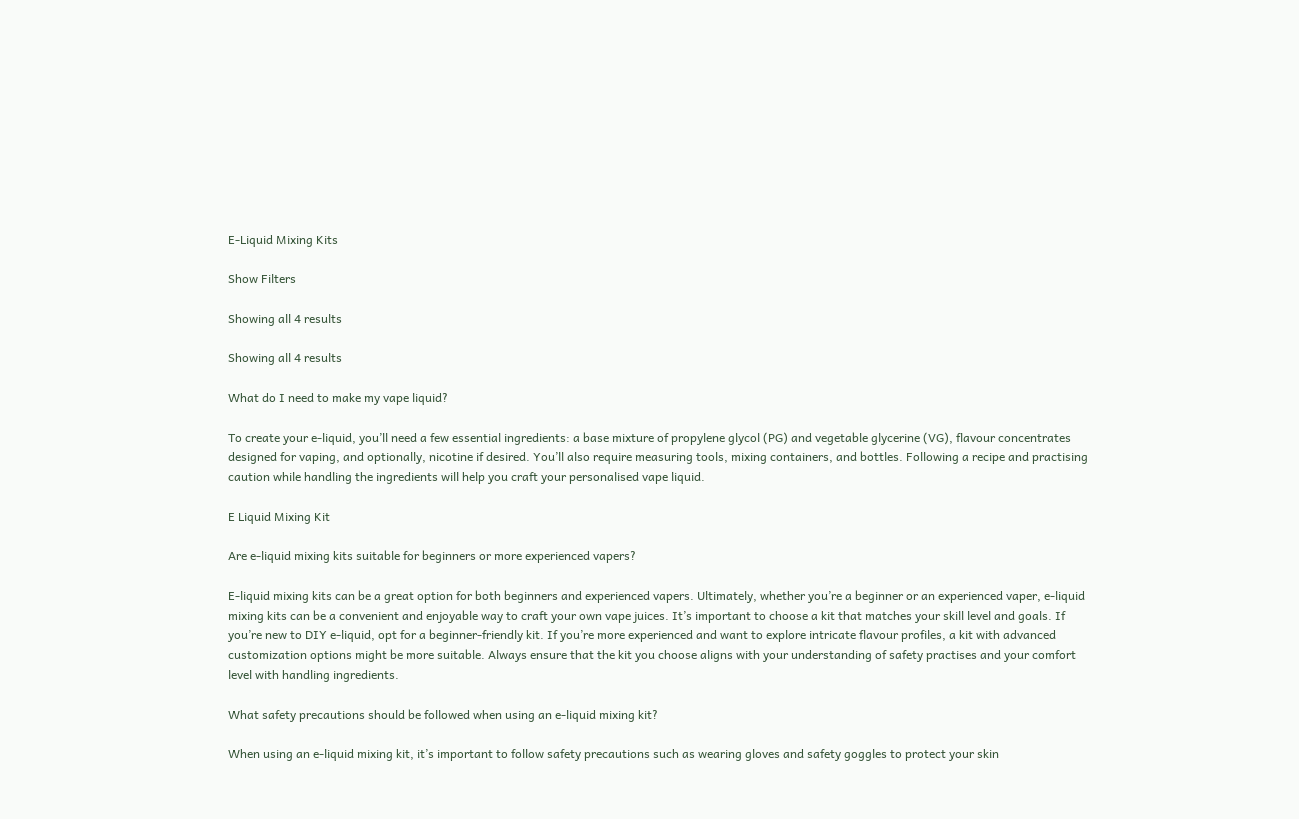E-Liquid Mixing Kits

Show Filters

Showing all 4 results

Showing all 4 results

What do I need to make my vape liquid?

To create your e-liquid, you’ll need a few essential ingredients: a base mixture of propylene glycol (PG) and vegetable glycerine (VG), flavour concentrates designed for vaping, and optionally, nicotine if desired. You’ll also require measuring tools, mixing containers, and bottles. Following a recipe and practising caution while handling the ingredients will help you craft your personalised vape liquid.

E Liquid Mixing Kit

Are e-liquid mixing kits suitable for beginners or more experienced vapers?

E-liquid mixing kits can be a great option for both beginners and experienced vapers. Ultimately, whether you’re a beginner or an experienced vaper, e-liquid mixing kits can be a convenient and enjoyable way to craft your own vape juices. It’s important to choose a kit that matches your skill level and goals. If you’re new to DIY e-liquid, opt for a beginner-friendly kit. If you’re more experienced and want to explore intricate flavour profiles, a kit with advanced customization options might be more suitable. Always ensure that the kit you choose aligns with your understanding of safety practises and your comfort level with handling ingredients.

What safety precautions should be followed when using an e-liquid mixing kit?

When using an e-liquid mixing kit, it’s important to follow safety precautions such as wearing gloves and safety goggles to protect your skin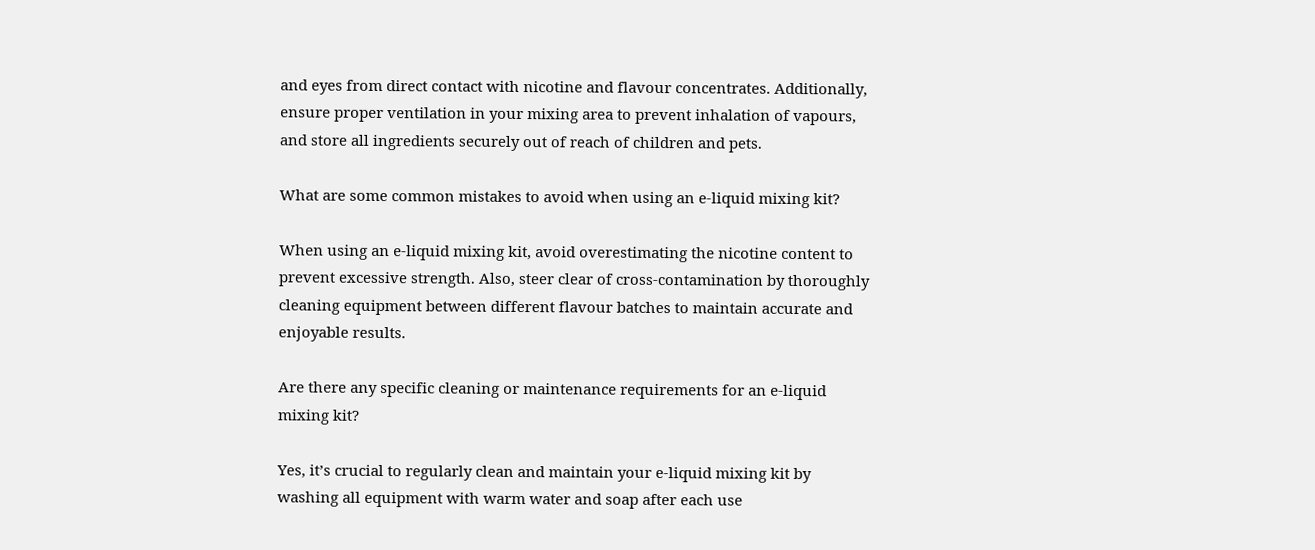and eyes from direct contact with nicotine and flavour concentrates. Additionally, ensure proper ventilation in your mixing area to prevent inhalation of vapours, and store all ingredients securely out of reach of children and pets.

What are some common mistakes to avoid when using an e-liquid mixing kit?

When using an e-liquid mixing kit, avoid overestimating the nicotine content to prevent excessive strength. Also, steer clear of cross-contamination by thoroughly cleaning equipment between different flavour batches to maintain accurate and enjoyable results.

Are there any specific cleaning or maintenance requirements for an e-liquid mixing kit?

Yes, it’s crucial to regularly clean and maintain your e-liquid mixing kit by washing all equipment with warm water and soap after each use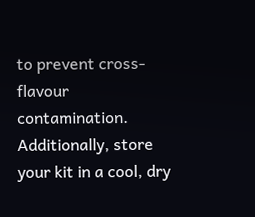to prevent cross-flavour contamination. Additionally, store your kit in a cool, dry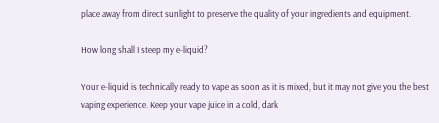place away from direct sunlight to preserve the quality of your ingredients and equipment.

How long shall I steep my e-liquid?

Your e-liquid is technically ready to vape as soon as it is mixed, but it may not give you the best vaping experience. Keep your vape juice in a cold, dark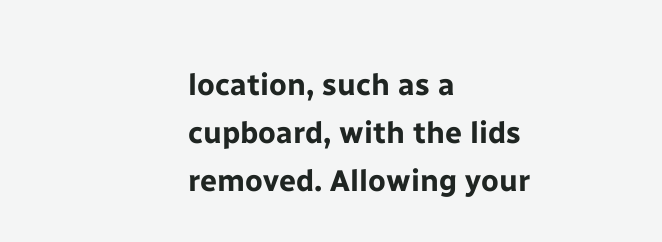location, such as a cupboard, with the lids removed. Allowing your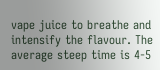vape juice to breathe and intensify the flavour. The average steep time is 4-5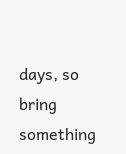days, so bring something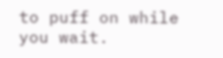to puff on while you wait.